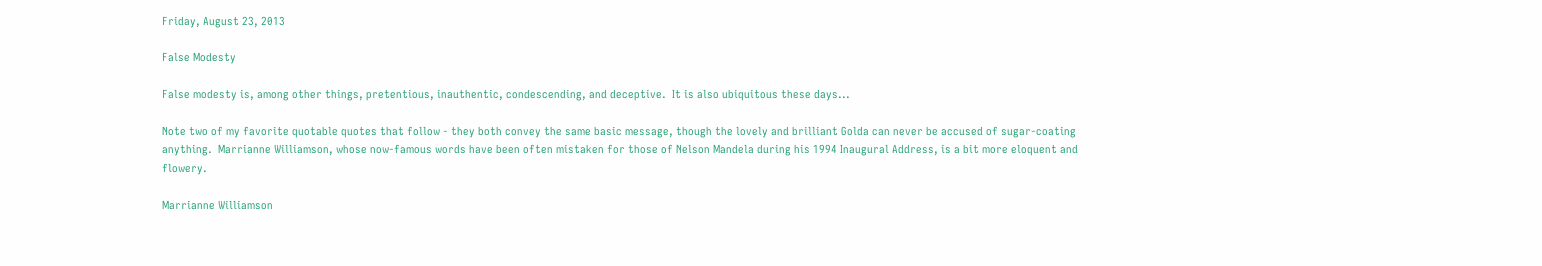Friday, August 23, 2013

False Modesty

False modesty is, among other things, pretentious, inauthentic, condescending, and deceptive.  It is also ubiquitous these days...

Note two of my favorite quotable quotes that follow - they both convey the same basic message, though the lovely and brilliant Golda can never be accused of sugar-coating anything.  Marrianne Williamson, whose now-famous words have been often mistaken for those of Nelson Mandela during his 1994 Inaugural Address, is a bit more eloquent and flowery.

Marrianne Williamson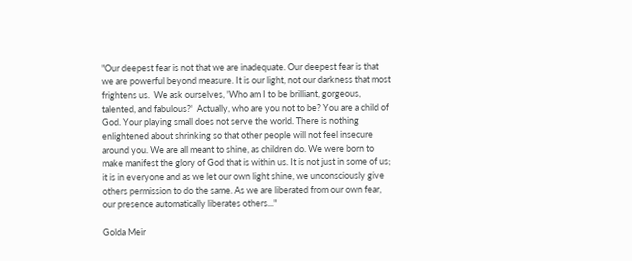"Our deepest fear is not that we are inadequate. Our deepest fear is that we are powerful beyond measure. It is our light, not our darkness that most frightens us.  We ask ourselves, 'Who am I to be brilliant, gorgeous, talented, and fabulous?'  Actually, who are you not to be? You are a child of God. Your playing small does not serve the world. There is nothing enlightened about shrinking so that other people will not feel insecure around you. We are all meant to shine, as children do. We were born to make manifest the glory of God that is within us. It is not just in some of us; it is in everyone and as we let our own light shine, we unconsciously give others permission to do the same. As we are liberated from our own fear, our presence automatically liberates others..."

Golda Meir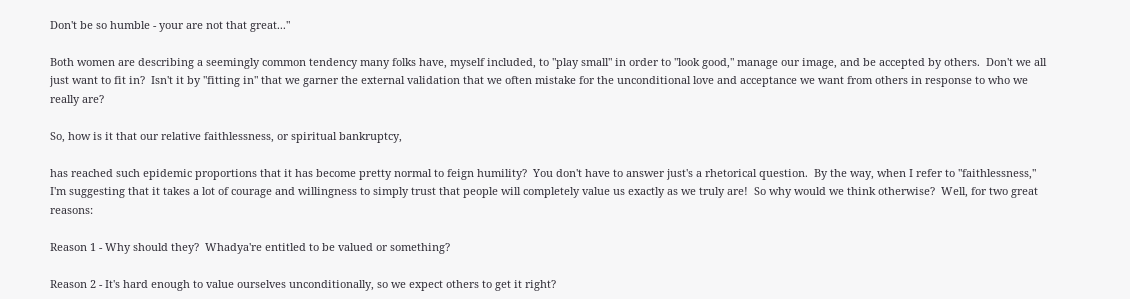Don't be so humble - your are not that great..."

Both women are describing a seemingly common tendency many folks have, myself included, to "play small" in order to "look good," manage our image, and be accepted by others.  Don't we all just want to fit in?  Isn't it by "fitting in" that we garner the external validation that we often mistake for the unconditional love and acceptance we want from others in response to who we really are?

So, how is it that our relative faithlessness, or spiritual bankruptcy,

has reached such epidemic proportions that it has become pretty normal to feign humility?  You don't have to answer just's a rhetorical question.  By the way, when I refer to "faithlessness," I'm suggesting that it takes a lot of courage and willingness to simply trust that people will completely value us exactly as we truly are!  So why would we think otherwise?  Well, for two great reasons:

Reason 1 - Why should they?  Whadya're entitled to be valued or something?

Reason 2 - It's hard enough to value ourselves unconditionally, so we expect others to get it right?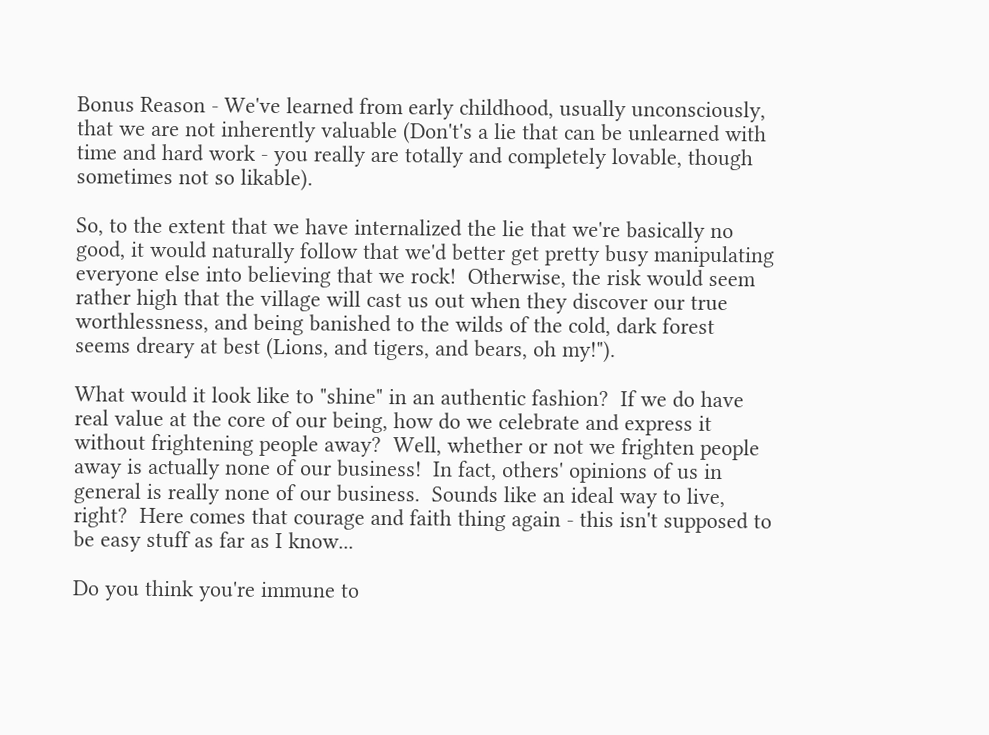Bonus Reason - We've learned from early childhood, usually unconsciously, that we are not inherently valuable (Don't's a lie that can be unlearned with time and hard work - you really are totally and completely lovable, though sometimes not so likable).

So, to the extent that we have internalized the lie that we're basically no good, it would naturally follow that we'd better get pretty busy manipulating everyone else into believing that we rock!  Otherwise, the risk would seem rather high that the village will cast us out when they discover our true worthlessness, and being banished to the wilds of the cold, dark forest seems dreary at best (Lions, and tigers, and bears, oh my!").

What would it look like to "shine" in an authentic fashion?  If we do have real value at the core of our being, how do we celebrate and express it without frightening people away?  Well, whether or not we frighten people away is actually none of our business!  In fact, others' opinions of us in general is really none of our business.  Sounds like an ideal way to live, right?  Here comes that courage and faith thing again - this isn't supposed to be easy stuff as far as I know...

Do you think you're immune to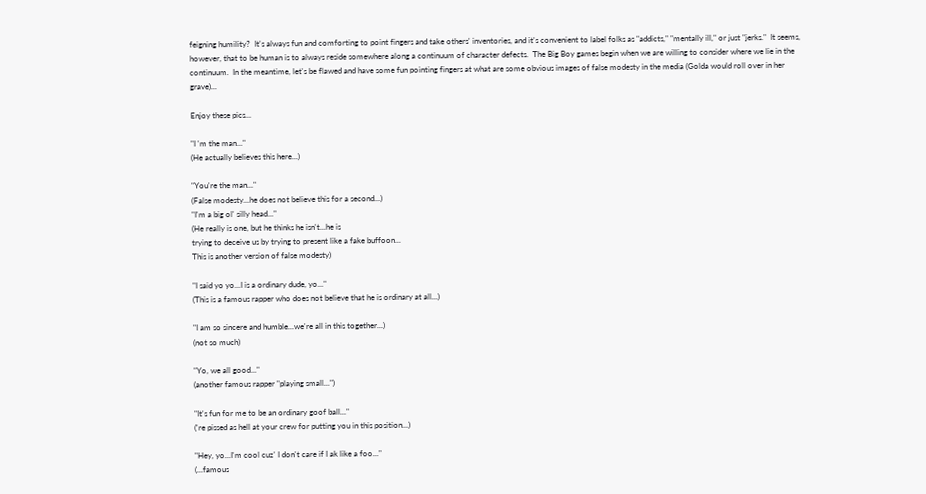feigning humility?  It's always fun and comforting to point fingers and take others' inventories, and it's convenient to label folks as "addicts," "mentally ill," or just "jerks."  It seems, however, that to be human is to always reside somewhere along a continuum of character defects.  The Big Boy games begin when we are willing to consider where we lie in the continuum.  In the meantime, let's be flawed and have some fun pointing fingers at what are some obvious images of false modesty in the media (Golda would roll over in her grave)...

Enjoy these pics...

"I 'm the man..."
(He actually believes this here...)

"You're the man..."
(False modesty...he does not believe this for a second...)
"I'm a big ol' silly head..."
(He really is one, but he thinks he isn't...he is
trying to deceive us by trying to present like a fake buffoon...
This is another version of false modesty)

"I said yo yo...I is a ordinary dude, yo..."
(This is a famous rapper who does not believe that he is ordinary at all...)

"I am so sincere and humble...we're all in this together...)
(not so much)

"Yo, we all good..."
(another famous rapper "playing small...")

"It's fun for me to be an ordinary goof ball..."
('re pissed as hell at your crew for putting you in this position...)

"Hey, yo...I'm cool cuz' I don't care if I ak like a foo..."
(...famous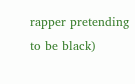rapper pretending to be black)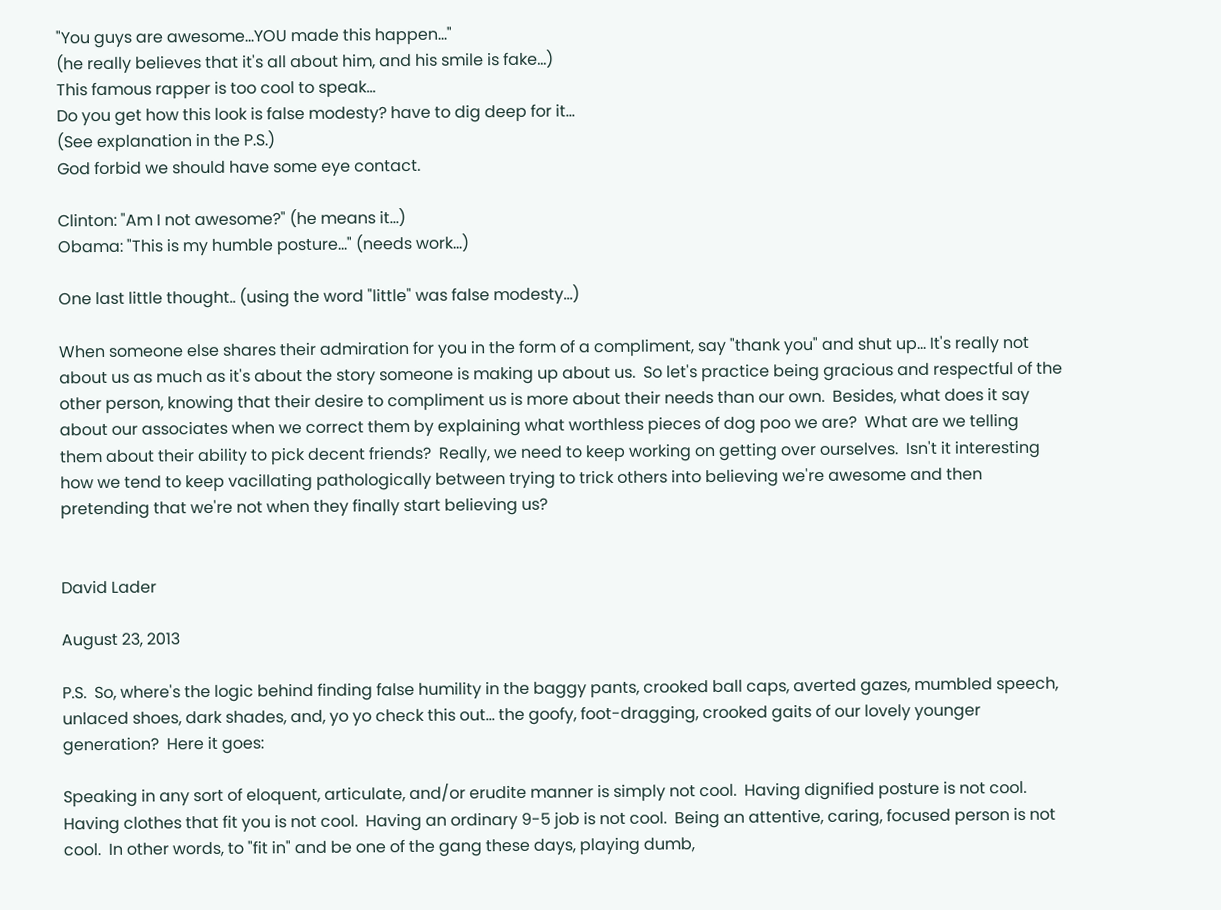"You guys are awesome...YOU made this happen..."
(he really believes that it's all about him, and his smile is fake...)
This famous rapper is too cool to speak...
Do you get how this look is false modesty? have to dig deep for it...
(See explanation in the P.S.)
God forbid we should have some eye contact.

Clinton: "Am I not awesome?" (he means it...)
Obama: "This is my humble posture..." (needs work...)

One last little thought.. (using the word "little" was false modesty...)

When someone else shares their admiration for you in the form of a compliment, say "thank you" and shut up... It's really not about us as much as it's about the story someone is making up about us.  So let's practice being gracious and respectful of the other person, knowing that their desire to compliment us is more about their needs than our own.  Besides, what does it say about our associates when we correct them by explaining what worthless pieces of dog poo we are?  What are we telling them about their ability to pick decent friends?  Really, we need to keep working on getting over ourselves.  Isn't it interesting how we tend to keep vacillating pathologically between trying to trick others into believing we're awesome and then pretending that we're not when they finally start believing us?


David Lader

August 23, 2013

P.S.  So, where's the logic behind finding false humility in the baggy pants, crooked ball caps, averted gazes, mumbled speech, unlaced shoes, dark shades, and, yo yo check this out... the goofy, foot-dragging, crooked gaits of our lovely younger generation?  Here it goes:

Speaking in any sort of eloquent, articulate, and/or erudite manner is simply not cool.  Having dignified posture is not cool.  Having clothes that fit you is not cool.  Having an ordinary 9-5 job is not cool.  Being an attentive, caring, focused person is not cool.  In other words, to "fit in" and be one of the gang these days, playing dumb,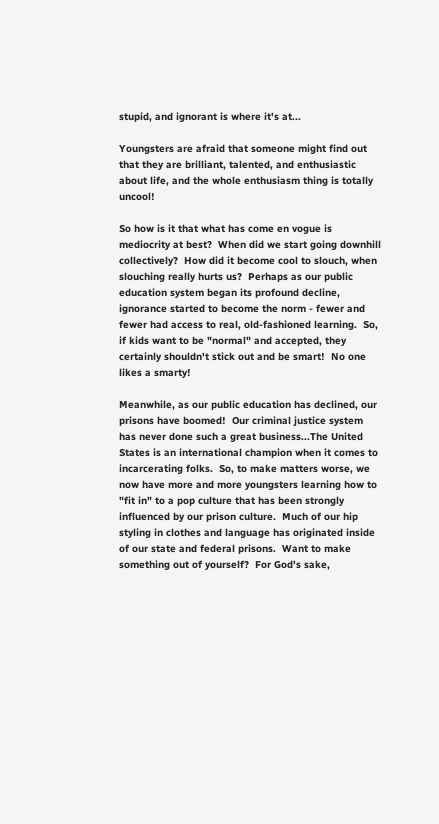stupid, and ignorant is where it's at...

Youngsters are afraid that someone might find out that they are brilliant, talented, and enthusiastic about life, and the whole enthusiasm thing is totally uncool!

So how is it that what has come en vogue is mediocrity at best?  When did we start going downhill collectively?  How did it become cool to slouch, when slouching really hurts us?  Perhaps as our public education system began its profound decline, ignorance started to become the norm - fewer and fewer had access to real, old-fashioned learning.  So, if kids want to be "normal" and accepted, they certainly shouldn't stick out and be smart!  No one likes a smarty!

Meanwhile, as our public education has declined, our prisons have boomed!  Our criminal justice system has never done such a great business...The United States is an international champion when it comes to incarcerating folks.  So, to make matters worse, we now have more and more youngsters learning how to "fit in" to a pop culture that has been strongly influenced by our prison culture.  Much of our hip styling in clothes and language has originated inside of our state and federal prisons.  Want to make something out of yourself?  For God's sake,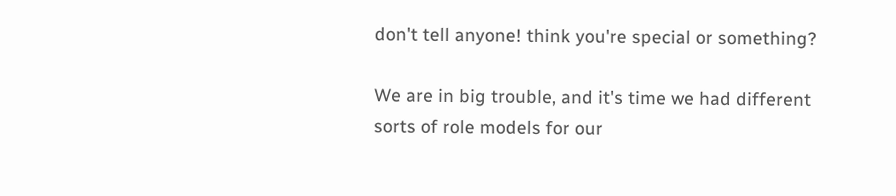don't tell anyone! think you're special or something?

We are in big trouble, and it's time we had different sorts of role models for our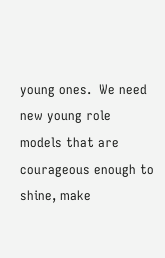young ones.  We need new young role models that are courageous enough to shine, make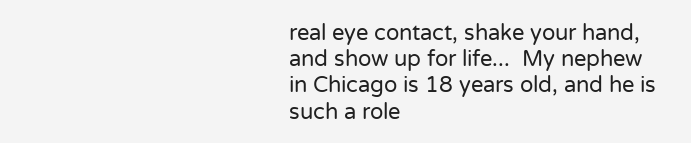real eye contact, shake your hand, and show up for life...  My nephew in Chicago is 18 years old, and he is such a role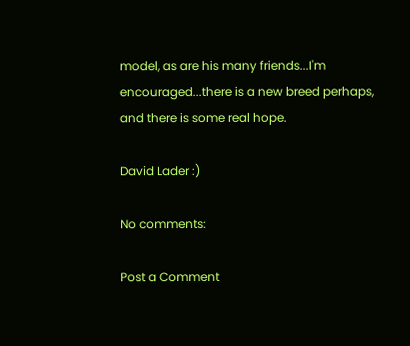model, as are his many friends...I'm encouraged...there is a new breed perhaps, and there is some real hope.

David Lader :)

No comments:

Post a Comment